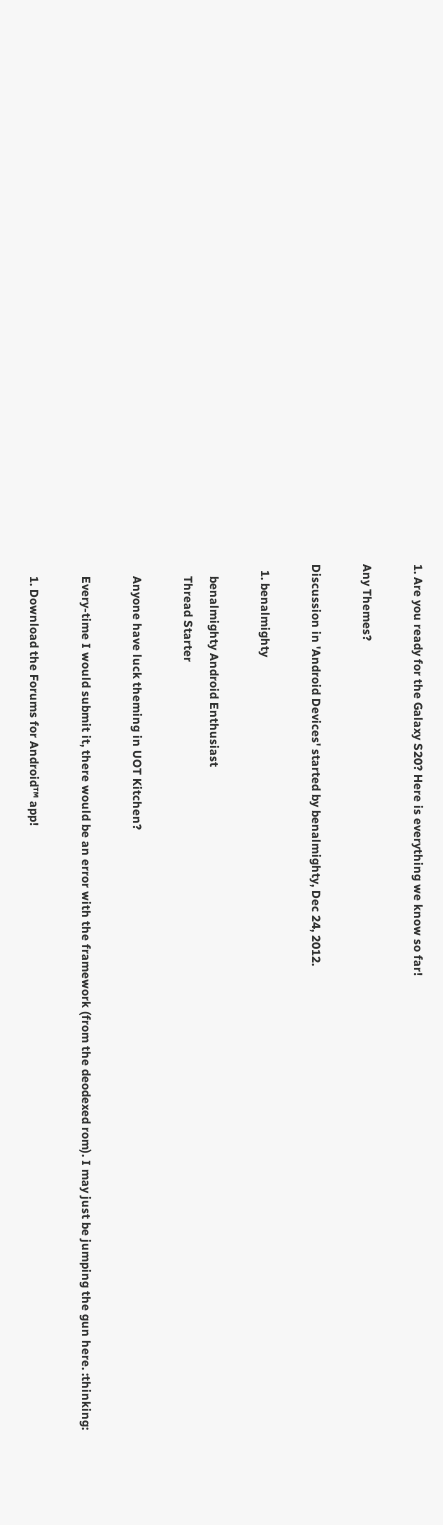1. Are you ready for the Galaxy S20? Here is everything we know so far!

Any Themes?

Discussion in 'Android Devices' started by benalmighty, Dec 24, 2012.

  1. benalmighty

    benalmighty Android Enthusiast
    Thread Starter

    Anyone have luck theming in UOT Kitchen?

    Every-time I would submit it, there would be an error with the framework (from the deodexed rom). I may just be jumping the gun here. :thinking:

    1. Download the Forums for Android™ app!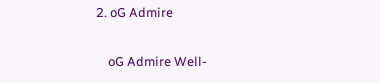2. oG Admire

    oG Admire Well-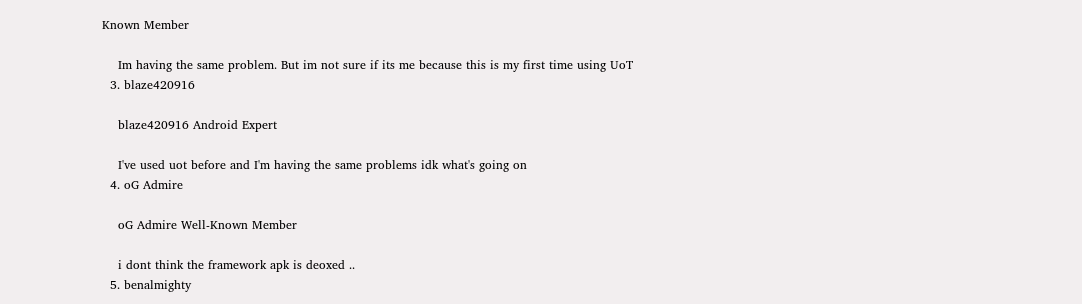Known Member

    Im having the same problem. But im not sure if its me because this is my first time using UoT
  3. blaze420916

    blaze420916 Android Expert

    I've used uot before and I'm having the same problems idk what's going on
  4. oG Admire

    oG Admire Well-Known Member

    i dont think the framework apk is deoxed ..
  5. benalmighty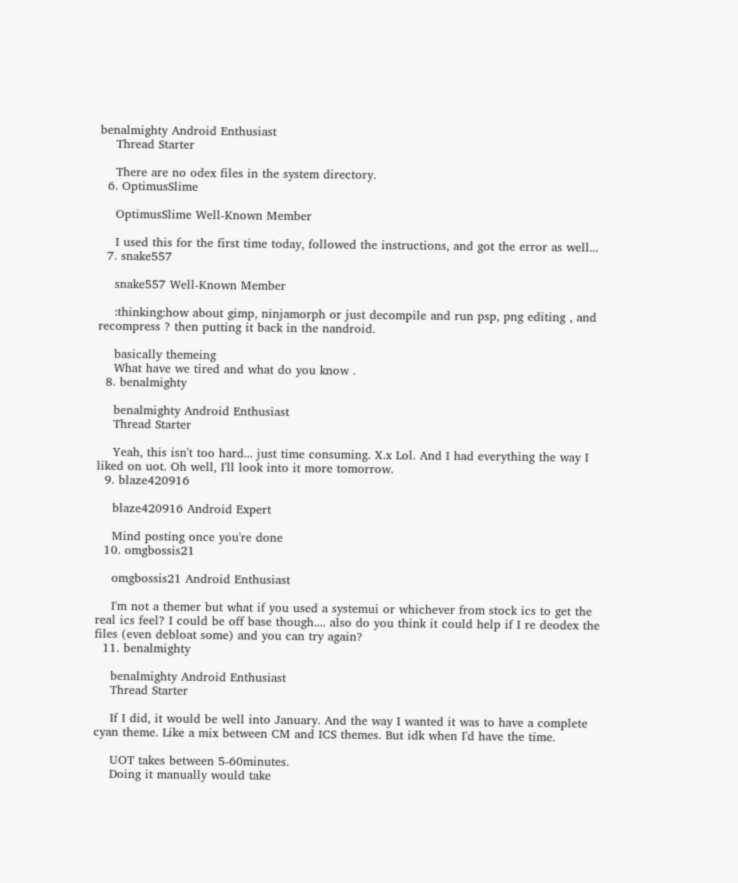benalmighty Android Enthusiast
    Thread Starter

    There are no odex files in the system directory.
  6. OptimusSlime

    OptimusSlime Well-Known Member

    I used this for the first time today, followed the instructions, and got the error as well...
  7. snake557

    snake557 Well-Known Member

    :thinking:how about gimp, ninjamorph or just decompile and run psp, png editing , and recompress ? then putting it back in the nandroid.

    basically themeing
    What have we tired and what do you know .
  8. benalmighty

    benalmighty Android Enthusiast
    Thread Starter

    Yeah, this isn't too hard... just time consuming. X.x Lol. And I had everything the way I liked on uot. Oh well, I'll look into it more tomorrow.
  9. blaze420916

    blaze420916 Android Expert

    Mind posting once you're done
  10. omgbossis21

    omgbossis21 Android Enthusiast

    I'm not a themer but what if you used a systemui or whichever from stock ics to get the real ics feel? I could be off base though.... also do you think it could help if I re deodex the files (even debloat some) and you can try again?
  11. benalmighty

    benalmighty Android Enthusiast
    Thread Starter

    If I did, it would be well into January. And the way I wanted it was to have a complete cyan theme. Like a mix between CM and ICS themes. But idk when I'd have the time.

    UOT takes between 5-60minutes.
    Doing it manually would take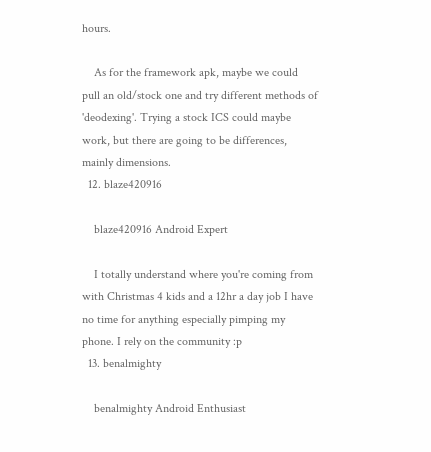hours.

    As for the framework apk, maybe we could pull an old/stock one and try different methods of 'deodexing'. Trying a stock ICS could maybe work, but there are going to be differences, mainly dimensions.
  12. blaze420916

    blaze420916 Android Expert

    I totally understand where you're coming from with Christmas 4 kids and a 12hr a day job I have no time for anything especially pimping my phone. I rely on the community :p
  13. benalmighty

    benalmighty Android Enthusiast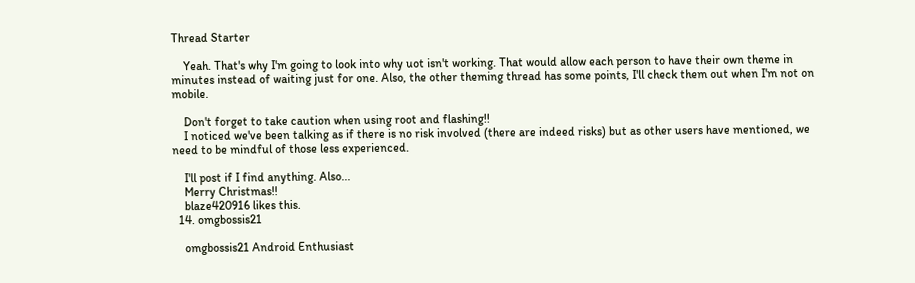Thread Starter

    Yeah. That's why I'm going to look into why uot isn't working. That would allow each person to have their own theme in minutes instead of waiting just for one. Also, the other theming thread has some points, I'll check them out when I'm not on mobile.

    Don't forget to take caution when using root and flashing!!
    I noticed we've been talking as if there is no risk involved (there are indeed risks) but as other users have mentioned, we need to be mindful of those less experienced.

    I'll post if I find anything. Also...
    Merry Christmas!!
    blaze420916 likes this.
  14. omgbossis21

    omgbossis21 Android Enthusiast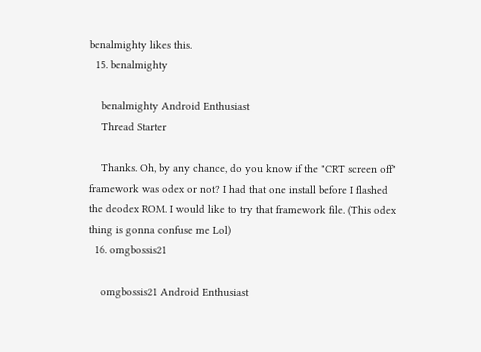benalmighty likes this.
  15. benalmighty

    benalmighty Android Enthusiast
    Thread Starter

    Thanks. Oh, by any chance, do you know if the "CRT screen off" framework was odex or not? I had that one install before I flashed the deodex ROM. I would like to try that framework file. (This odex thing is gonna confuse me Lol)
  16. omgbossis21

    omgbossis21 Android Enthusiast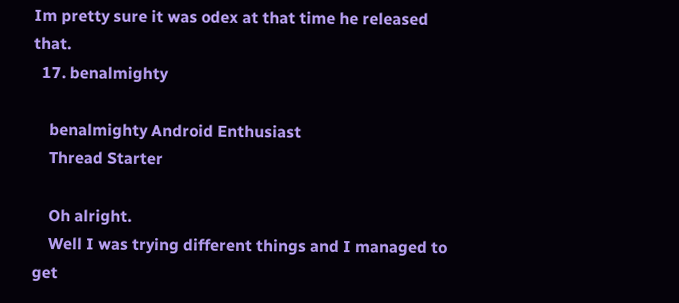Im pretty sure it was odex at that time he released that.
  17. benalmighty

    benalmighty Android Enthusiast
    Thread Starter

    Oh alright.
    Well I was trying different things and I managed to get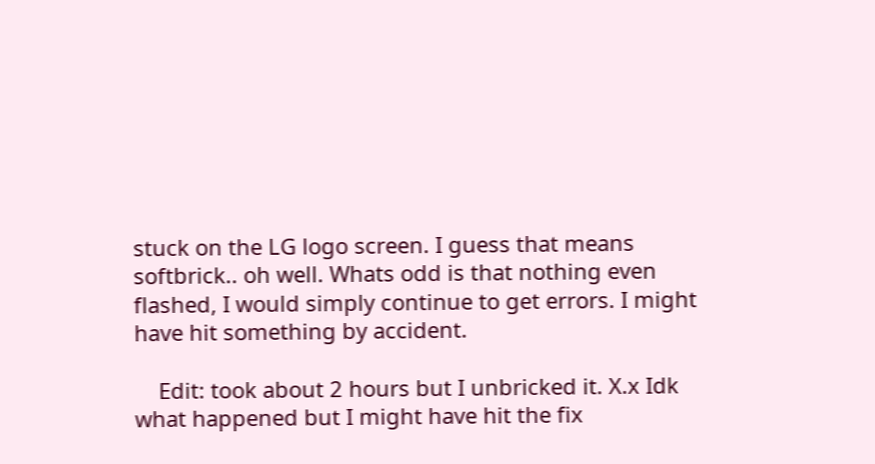stuck on the LG logo screen. I guess that means softbrick.. oh well. Whats odd is that nothing even flashed, I would simply continue to get errors. I might have hit something by accident.

    Edit: took about 2 hours but I unbricked it. X.x Idk what happened but I might have hit the fix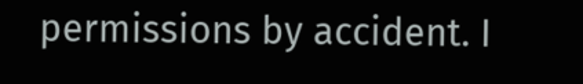permissions by accident. I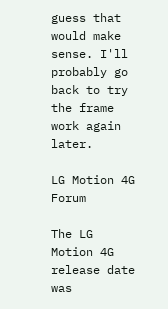guess that would make sense. I'll probably go back to try the frame work again later.

LG Motion 4G Forum

The LG Motion 4G release date was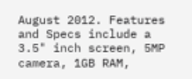August 2012. Features and Specs include a 3.5" inch screen, 5MP camera, 1GB RAM,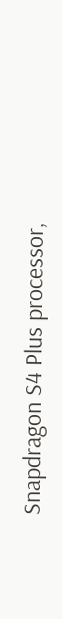Snapdragon S4 Plus processor,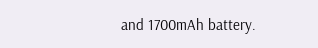and 1700mAh battery.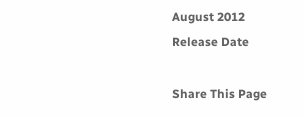August 2012
Release Date

Share This Page